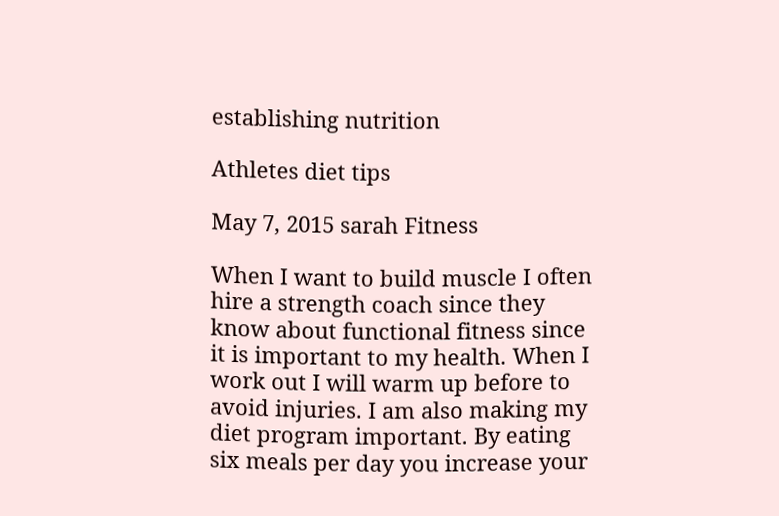establishing nutrition

Athletes diet tips

May 7, 2015 sarah Fitness

When I want to build muscle I often hire a strength coach since they know about functional fitness since it is important to my health. When I work out I will warm up before to avoid injuries. I am also making my diet program important. By eating six meals per day you increase your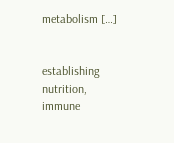metabolism […]


establishing nutrition, immune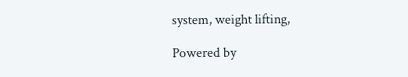system, weight lifting,

Powered by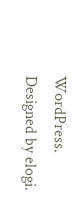WordPress. Designed by elogi.